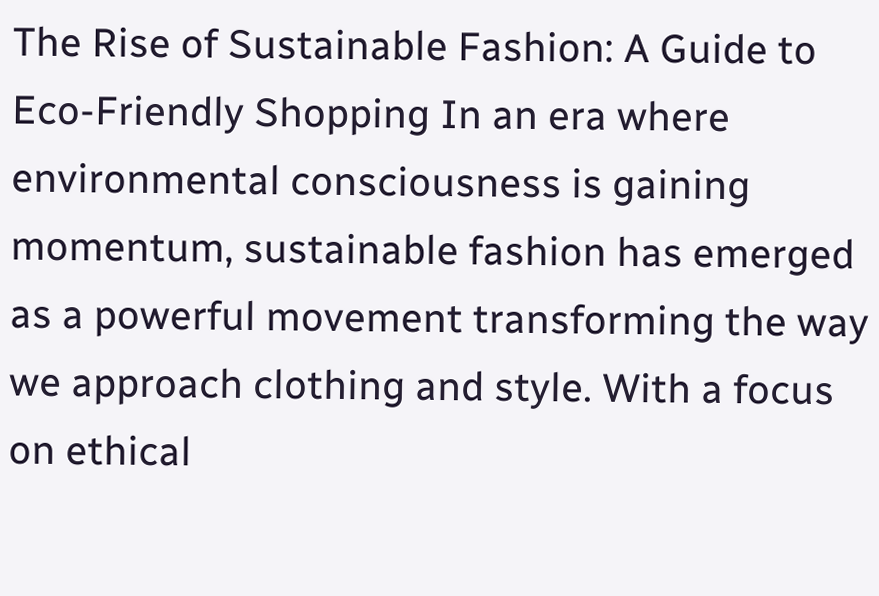The Rise of Sustainable Fashion: A Guide to Eco-Friendly Shopping In an era where environmental consciousness is gaining momentum, sustainable fashion has emerged as a powerful movement transforming the way we approach clothing and style. With a focus on ethical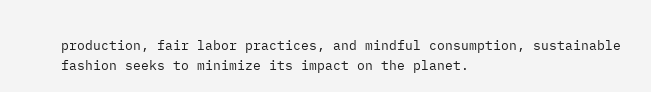production, fair labor practices, and mindful consumption, sustainable fashion seeks to minimize its impact on the planet.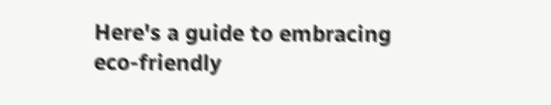Here's a guide to embracing eco-friendly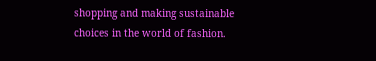shopping and making sustainable choices in the world of fashion.